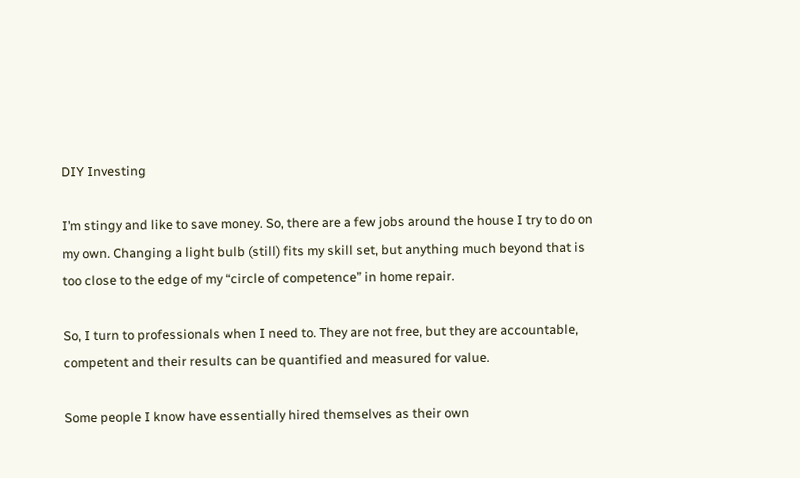DIY Investing

I’m stingy and like to save money. So, there are a few jobs around the house I try to do on my own. Changing a light bulb (still) fits my skill set, but anything much beyond that is too close to the edge of my “circle of competence” in home repair.

So, I turn to professionals when I need to. They are not free, but they are accountable, competent and their results can be quantified and measured for value.

Some people I know have essentially hired themselves as their own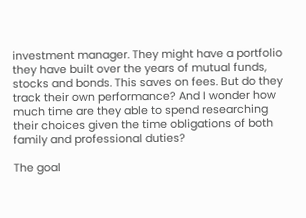investment manager. They might have a portfolio they have built over the years of mutual funds, stocks and bonds. This saves on fees. But do they track their own performance? And I wonder how much time are they able to spend researching their choices given the time obligations of both family and professional duties?

The goal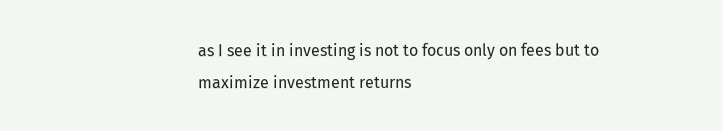as I see it in investing is not to focus only on fees but to maximize investment returns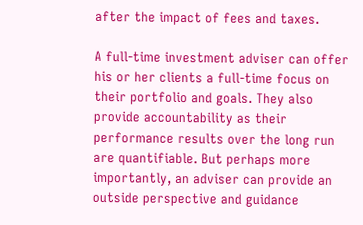after the impact of fees and taxes.

A full-time investment adviser can offer his or her clients a full-time focus on their portfolio and goals. They also provide accountability as their performance results over the long run are quantifiable. But perhaps more importantly, an adviser can provide an outside perspective and guidance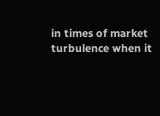in times of market turbulence when it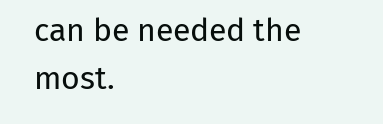can be needed the most.